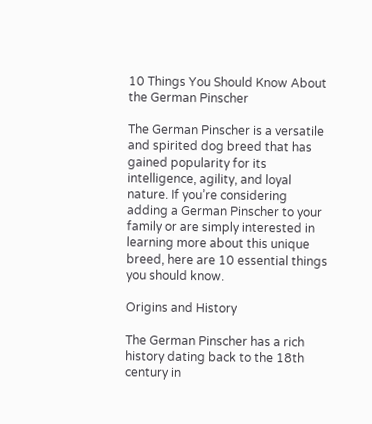10 Things You Should Know About the German Pinscher

The German Pinscher is a versatile and spirited dog breed that has gained popularity for its intelligence, agility, and loyal nature. If you’re considering adding a German Pinscher to your family or are simply interested in learning more about this unique breed, here are 10 essential things you should know.

Origins and History

The German Pinscher has a rich history dating back to the 18th century in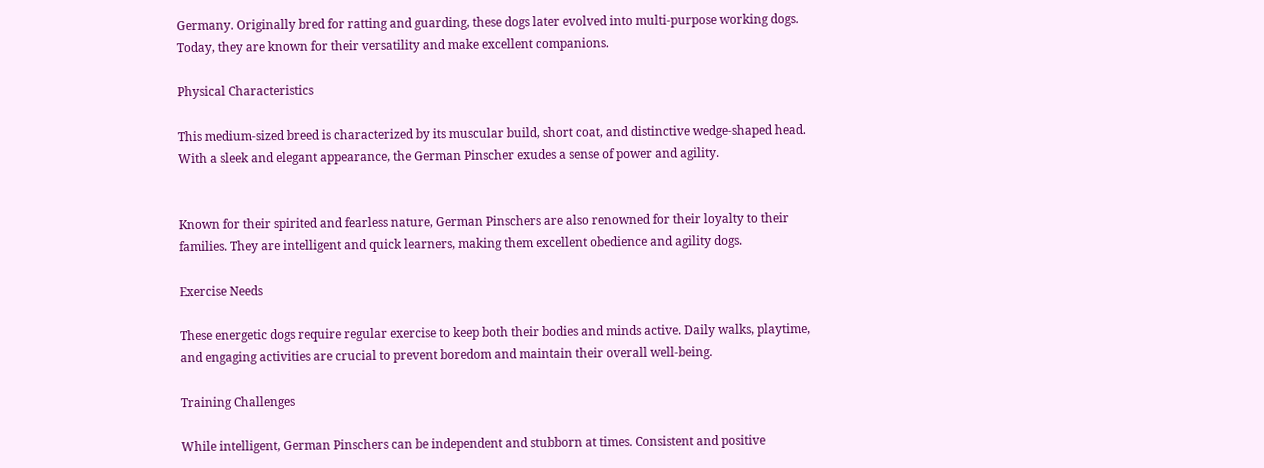Germany. Originally bred for ratting and guarding, these dogs later evolved into multi-purpose working dogs. Today, they are known for their versatility and make excellent companions.

Physical Characteristics

This medium-sized breed is characterized by its muscular build, short coat, and distinctive wedge-shaped head. With a sleek and elegant appearance, the German Pinscher exudes a sense of power and agility.


Known for their spirited and fearless nature, German Pinschers are also renowned for their loyalty to their families. They are intelligent and quick learners, making them excellent obedience and agility dogs.

Exercise Needs

These energetic dogs require regular exercise to keep both their bodies and minds active. Daily walks, playtime, and engaging activities are crucial to prevent boredom and maintain their overall well-being.

Training Challenges

While intelligent, German Pinschers can be independent and stubborn at times. Consistent and positive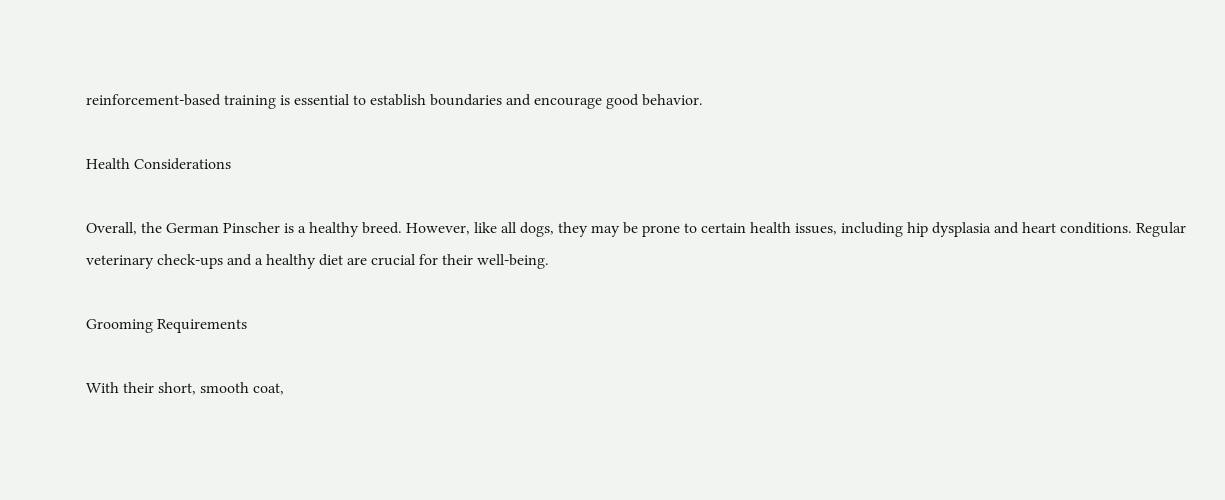reinforcement-based training is essential to establish boundaries and encourage good behavior.

Health Considerations

Overall, the German Pinscher is a healthy breed. However, like all dogs, they may be prone to certain health issues, including hip dysplasia and heart conditions. Regular veterinary check-ups and a healthy diet are crucial for their well-being.

Grooming Requirements

With their short, smooth coat,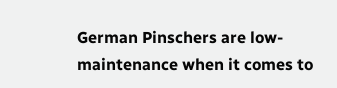German Pinschers are low-maintenance when it comes to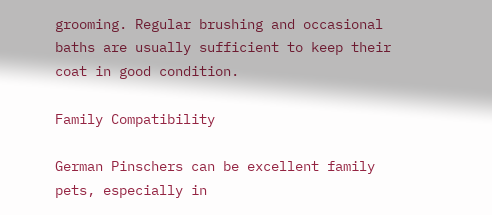grooming. Regular brushing and occasional baths are usually sufficient to keep their coat in good condition.

Family Compatibility

German Pinschers can be excellent family pets, especially in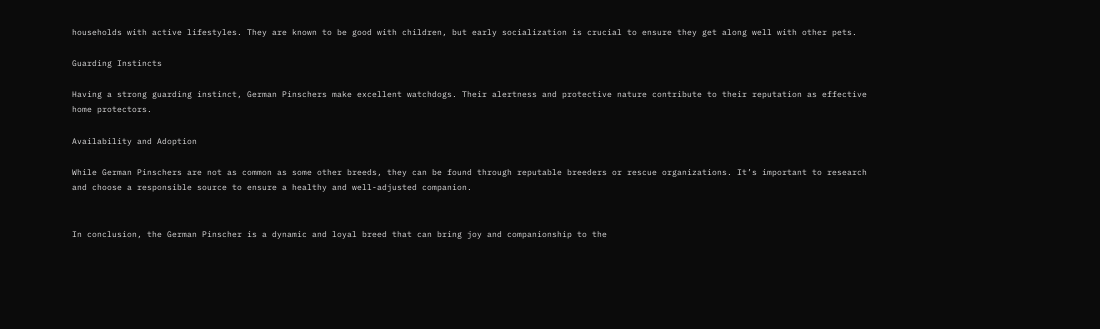households with active lifestyles. They are known to be good with children, but early socialization is crucial to ensure they get along well with other pets.

Guarding Instincts

Having a strong guarding instinct, German Pinschers make excellent watchdogs. Their alertness and protective nature contribute to their reputation as effective home protectors.

Availability and Adoption

While German Pinschers are not as common as some other breeds, they can be found through reputable breeders or rescue organizations. It’s important to research and choose a responsible source to ensure a healthy and well-adjusted companion.


In conclusion, the German Pinscher is a dynamic and loyal breed that can bring joy and companionship to the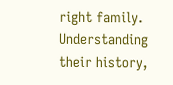right family. Understanding their history,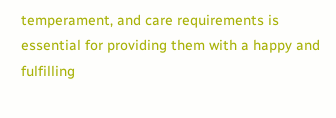temperament, and care requirements is essential for providing them with a happy and fulfilling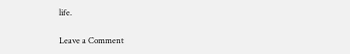life.

Leave a Comment